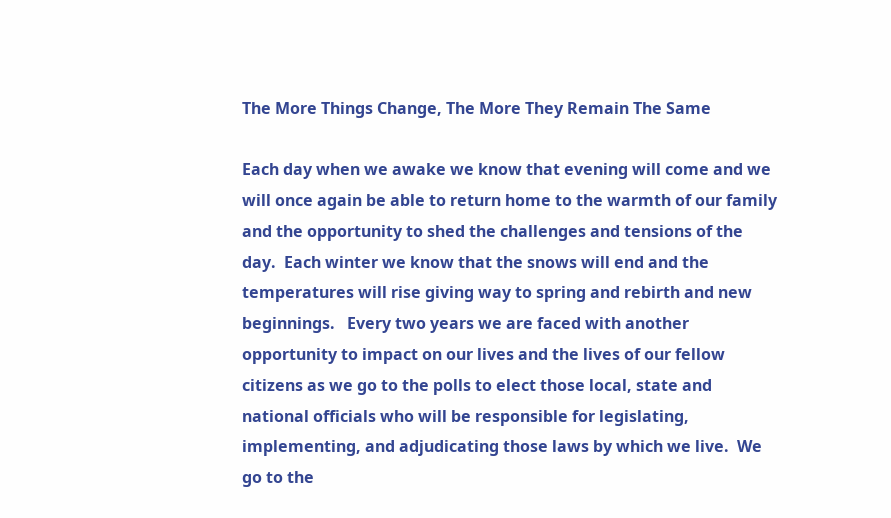The More Things Change, The More They Remain The Same

Each day when we awake we know that evening will come and we will once again be able to return home to the warmth of our family and the opportunity to shed the challenges and tensions of the day.  Each winter we know that the snows will end and the temperatures will rise giving way to spring and rebirth and new beginnings.   Every two years we are faced with another opportunity to impact on our lives and the lives of our fellow citizens as we go to the polls to elect those local, state and national officials who will be responsible for legislating, implementing, and adjudicating those laws by which we live.  We go to the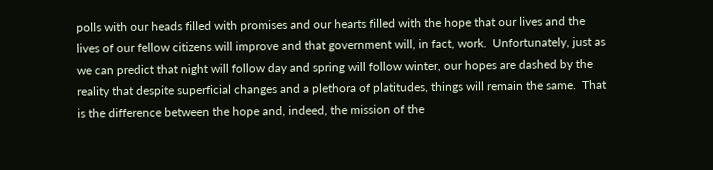polls with our heads filled with promises and our hearts filled with the hope that our lives and the lives of our fellow citizens will improve and that government will, in fact, work.  Unfortunately, just as we can predict that night will follow day and spring will follow winter, our hopes are dashed by the reality that despite superficial changes and a plethora of platitudes, things will remain the same.  That is the difference between the hope and, indeed, the mission of the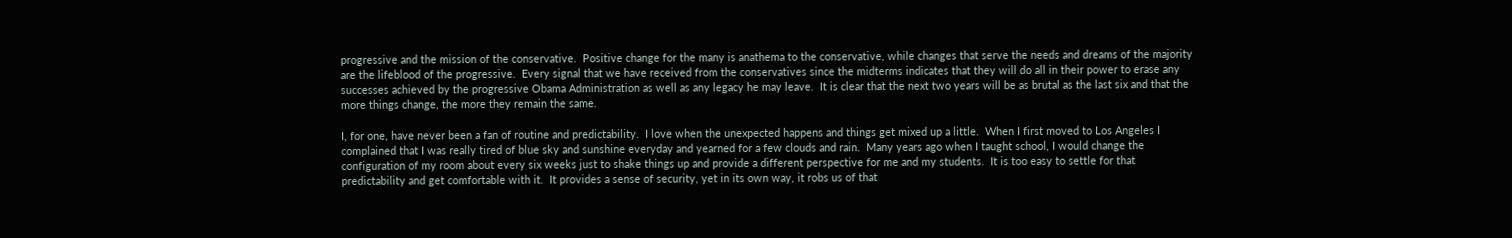progressive and the mission of the conservative.  Positive change for the many is anathema to the conservative, while changes that serve the needs and dreams of the majority are the lifeblood of the progressive.  Every signal that we have received from the conservatives since the midterms indicates that they will do all in their power to erase any successes achieved by the progressive Obama Administration as well as any legacy he may leave.  It is clear that the next two years will be as brutal as the last six and that the more things change, the more they remain the same.

I, for one, have never been a fan of routine and predictability.  I love when the unexpected happens and things get mixed up a little.  When I first moved to Los Angeles I complained that I was really tired of blue sky and sunshine everyday and yearned for a few clouds and rain.  Many years ago when I taught school, I would change the configuration of my room about every six weeks just to shake things up and provide a different perspective for me and my students.  It is too easy to settle for that predictability and get comfortable with it.  It provides a sense of security, yet in its own way, it robs us of that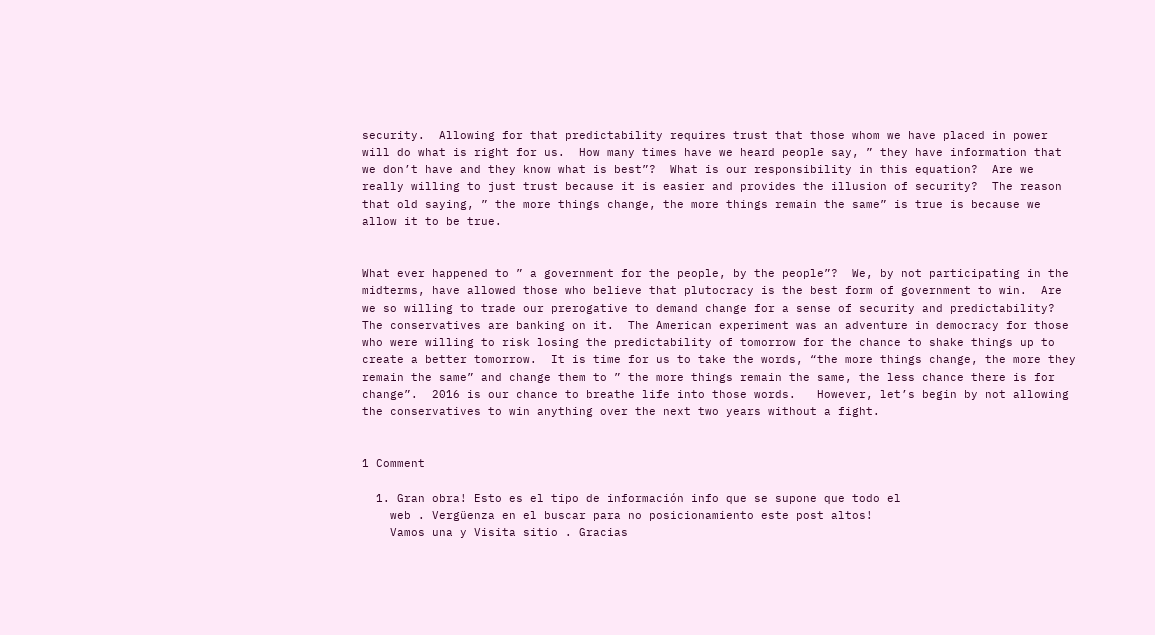security.  Allowing for that predictability requires trust that those whom we have placed in power will do what is right for us.  How many times have we heard people say, ” they have information that we don’t have and they know what is best”?  What is our responsibility in this equation?  Are we really willing to just trust because it is easier and provides the illusion of security?  The reason that old saying, ” the more things change, the more things remain the same” is true is because we allow it to be true.


What ever happened to ” a government for the people, by the people”?  We, by not participating in the midterms, have allowed those who believe that plutocracy is the best form of government to win.  Are we so willing to trade our prerogative to demand change for a sense of security and predictability?  The conservatives are banking on it.  The American experiment was an adventure in democracy for those who were willing to risk losing the predictability of tomorrow for the chance to shake things up to create a better tomorrow.  It is time for us to take the words, “the more things change, the more they remain the same” and change them to ” the more things remain the same, the less chance there is for change”.  2016 is our chance to breathe life into those words.   However, let’s begin by not allowing the conservatives to win anything over the next two years without a fight.


1 Comment

  1. Gran obra! Esto es el tipo de información info que se supone que todo el
    web . Vergüenza en el buscar para no posicionamiento este post altos!
    Vamos una y Visita sitio . Gracias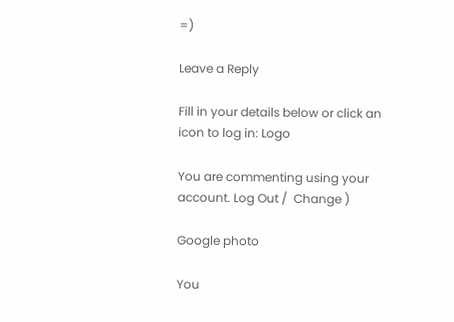=)

Leave a Reply

Fill in your details below or click an icon to log in: Logo

You are commenting using your account. Log Out /  Change )

Google photo

You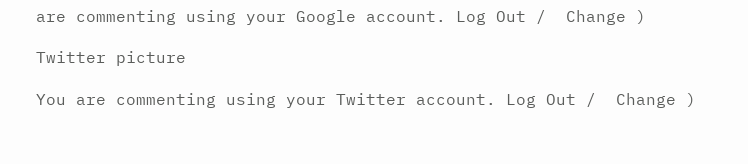are commenting using your Google account. Log Out /  Change )

Twitter picture

You are commenting using your Twitter account. Log Out /  Change )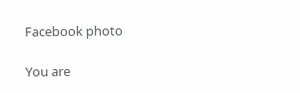Facebook photo

You are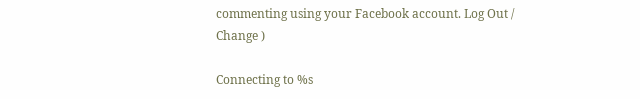commenting using your Facebook account. Log Out /  Change )

Connecting to %s